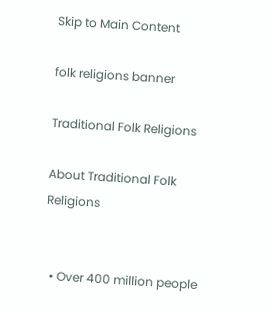Skip to Main Content

folk religions banner

Traditional Folk Religions

About Traditional Folk Religions


  • Over 400 million people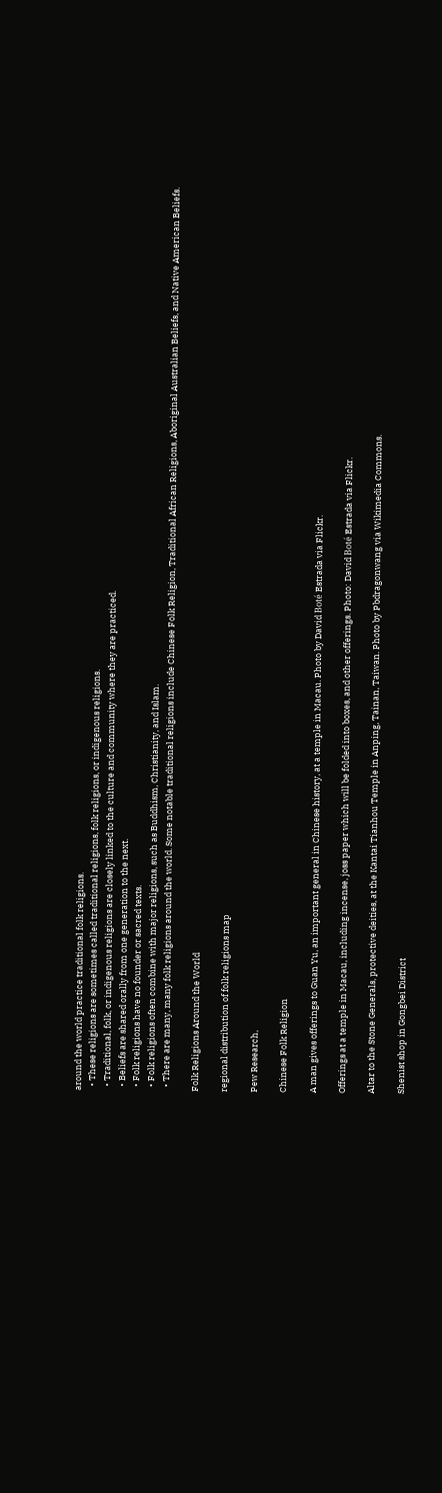around the world practice traditional folk religions.
  • These religions are sometimes called traditional religions, folk religions, or indigenous religions.
  • Traditional, folk, or indigenous religions are closely linked to the culture and community where they are practiced.
  • Beliefs are shared orally from one generation to the next.
  • Folk religions have no founder or sacred texts.
  • Folk religions often combine with major religions, such as Buddhism, Christianity, and Islam.
  • There are many, many folk religions around the world. Some notable traditional religions include Chinese Folk Religion, Traditional African Religions, Aboriginal Australian Beliefs, and Native American Beliefs.

Folk Religions Around the World

regional distribution of folk religions map

Pew Research,

Chinese Folk Religion

A man gives offerings to Guan Yu, an important general in Chinese history, at a temple in Macau. Photo by David Boté Estrada via Flickr.

Offerings at a temple in Macau, including incense, joss paper which will be folded into boxes, and other offerings. Photo: David Boté Estrada via Flickr.

Altar to the Stone Generals, protective deities, at the Kantai Tianhou Temple in Anping, Tainan, Taiwan. Photo by Pbdragonwang via Wikimedia Commons.

Shenist shop in Gongbei District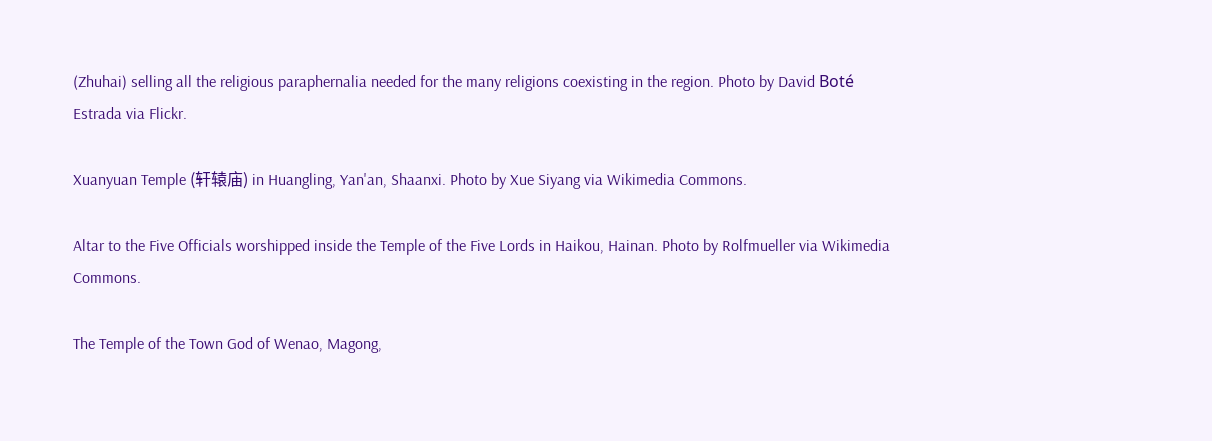(Zhuhai) selling all the religious paraphernalia needed for the many religions coexisting in the region. Photo by David Boté Estrada via Flickr.

Xuanyuan Temple (轩辕庙) in Huangling, Yan'an, Shaanxi. Photo by Xue Siyang via Wikimedia Commons.

Altar to the Five Officials worshipped inside the Temple of the Five Lords in Haikou, Hainan. Photo by Rolfmueller via Wikimedia Commons.

The Temple of the Town God of Wenao, Magong,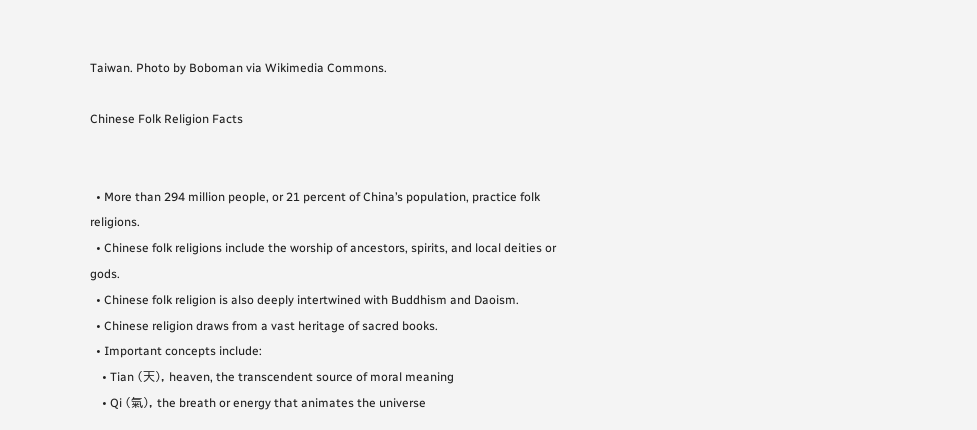Taiwan. Photo by Boboman via Wikimedia Commons.

Chinese Folk Religion Facts


  • More than 294 million people, or 21 percent of China’s population, practice folk religions.
  • Chinese folk religions include the worship of ancestors, spirits, and local deities or gods.
  • Chinese folk religion is also deeply intertwined with Buddhism and Daoism.
  • Chinese religion draws from a vast heritage of sacred books.
  • Important concepts include:
    • Tian (天), heaven, the transcendent source of moral meaning
    • Qi (氣), the breath or energy that animates the universe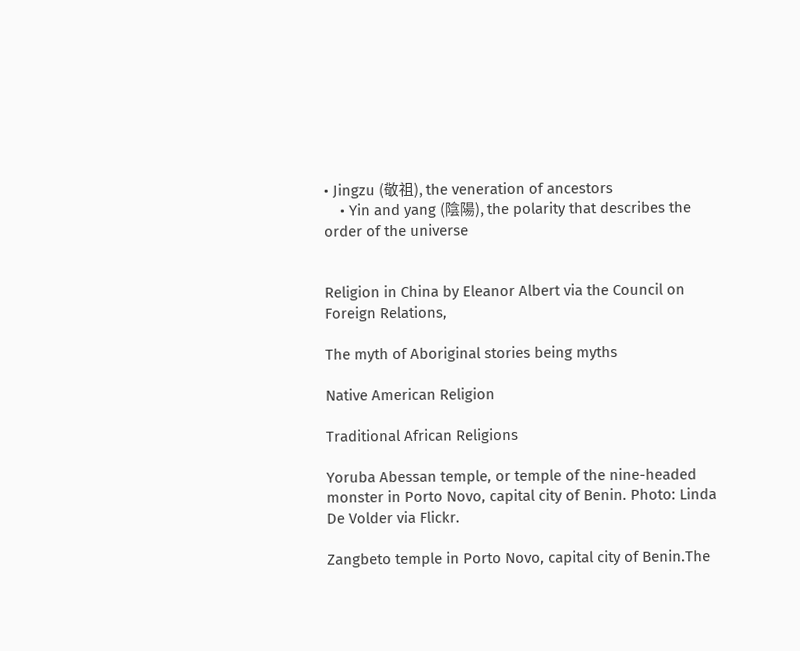• Jingzu (敬祖), the veneration of ancestors
    • Yin and yang (陰陽), the polarity that describes the order of the universe


Religion in China by Eleanor Albert via the Council on Foreign Relations,

The myth of Aboriginal stories being myths

Native American Religion

Traditional African Religions

Yoruba Abessan temple, or temple of the nine-headed monster in Porto Novo, capital city of Benin. Photo: Linda De Volder via Flickr.

Zangbeto temple in Porto Novo, capital city of Benin.The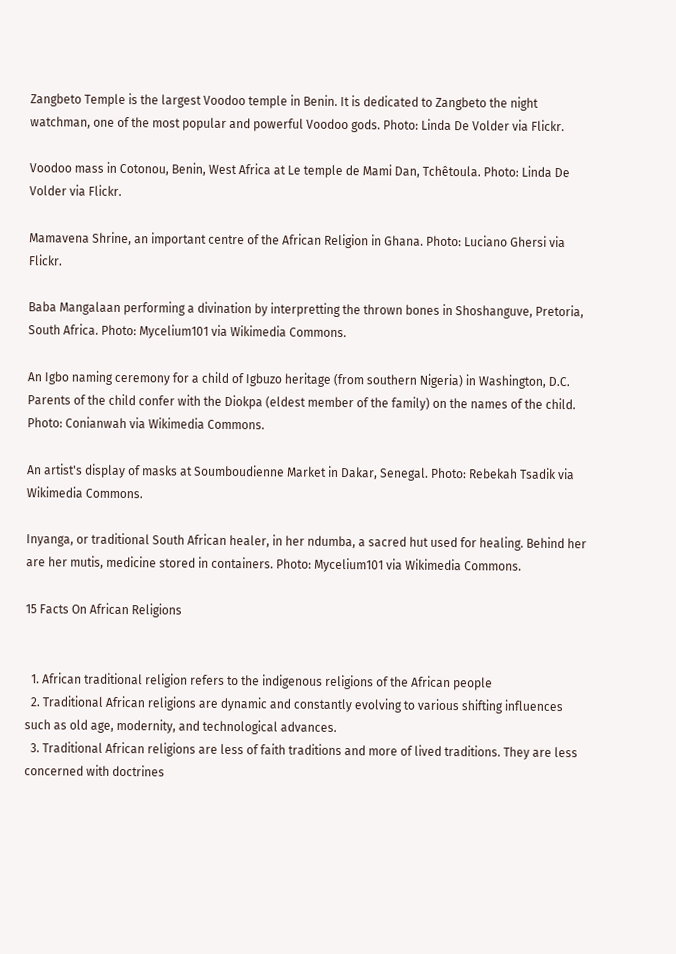Zangbeto Temple is the largest Voodoo temple in Benin. It is dedicated to Zangbeto the night watchman, one of the most popular and powerful Voodoo gods. Photo: Linda De Volder via Flickr.

Voodoo mass in Cotonou, Benin, West Africa at Le temple de Mami Dan, Tchêtoula. Photo: Linda De Volder via Flickr.

Mamavena Shrine, an important centre of the African Religion in Ghana. Photo: Luciano Ghersi via Flickr.

Baba Mangalaan performing a divination by interpretting the thrown bones in Shoshanguve, Pretoria, South Africa. Photo: Mycelium101 via Wikimedia Commons.

An Igbo naming ceremony for a child of Igbuzo heritage (from southern Nigeria) in Washington, D.C. Parents of the child confer with the Diokpa (eldest member of the family) on the names of the child. Photo: Conianwah via Wikimedia Commons.

An artist's display of masks at Soumboudienne Market in Dakar, Senegal. Photo: Rebekah Tsadik via Wikimedia Commons.

Inyanga, or traditional South African healer, in her ndumba, a sacred hut used for healing. Behind her are her mutis, medicine stored in containers. Photo: Mycelium101 via Wikimedia Commons.

15 Facts On African Religions


  1. African traditional religion refers to the indigenous religions of the African people
  2. Traditional African religions are dynamic and constantly evolving to various shifting influences such as old age, modernity, and technological advances.
  3. Traditional African religions are less of faith traditions and more of lived traditions. They are less concerned with doctrines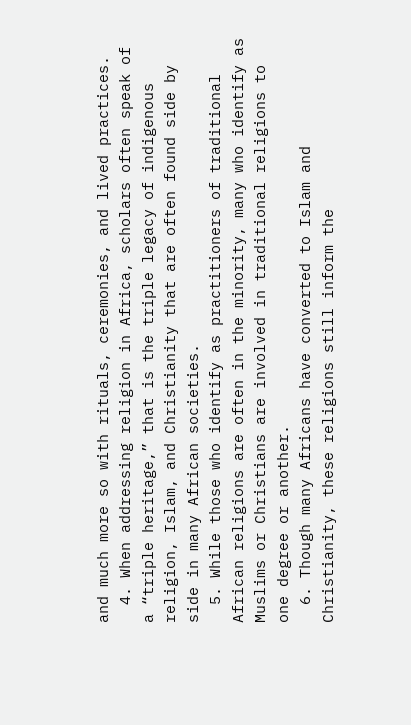and much more so with rituals, ceremonies, and lived practices.
  4. When addressing religion in Africa, scholars often speak of a “triple heritage,” that is the triple legacy of indigenous religion, Islam, and Christianity that are often found side by side in many African societies.
  5. While those who identify as practitioners of traditional African religions are often in the minority, many who identify as Muslims or Christians are involved in traditional religions to one degree or another.
  6. Though many Africans have converted to Islam and Christianity, these religions still inform the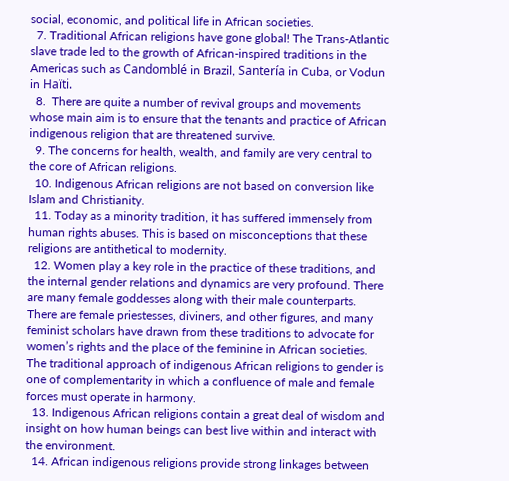social, economic, and political life in African societies.
  7. Traditional African religions have gone global! The Trans-Atlantic slave trade led to the growth of African-inspired traditions in the Americas such as Candomblé in Brazil, Santería in Cuba, or Vodun in Haïti.
  8.  There are quite a number of revival groups and movements whose main aim is to ensure that the tenants and practice of African indigenous religion that are threatened survive.
  9. The concerns for health, wealth, and family are very central to the core of African religions.
  10. Indigenous African religions are not based on conversion like Islam and Christianity.
  11. Today as a minority tradition, it has suffered immensely from human rights abuses. This is based on misconceptions that these religions are antithetical to modernity.
  12. Women play a key role in the practice of these traditions, and the internal gender relations and dynamics are very profound. There are many female goddesses along with their male counterparts. There are female priestesses, diviners, and other figures, and many feminist scholars have drawn from these traditions to advocate for women’s rights and the place of the feminine in African societies. The traditional approach of indigenous African religions to gender is one of complementarity in which a confluence of male and female forces must operate in harmony.
  13. Indigenous African religions contain a great deal of wisdom and insight on how human beings can best live within and interact with the environment.
  14. African indigenous religions provide strong linkages between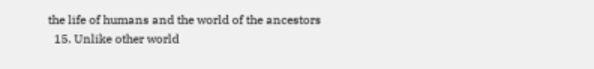the life of humans and the world of the ancestors
  15. Unlike other world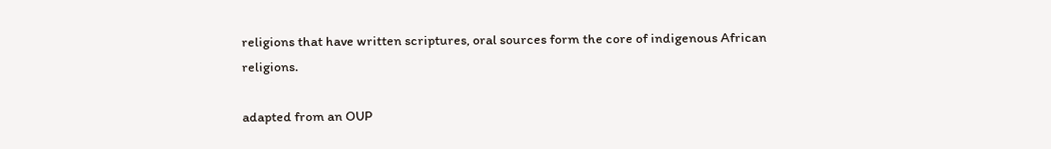religions that have written scriptures, oral sources form the core of indigenous African religions.

adapted from an OUP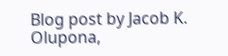Blog post by Jacob K. Olupona,